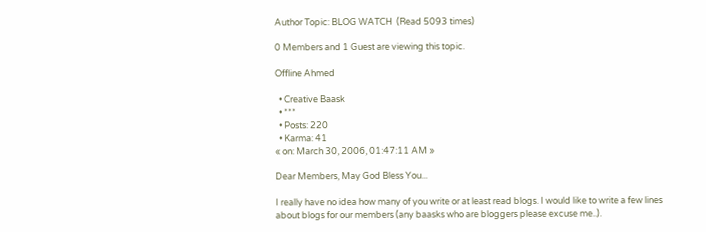Author Topic: BLOG WATCH  (Read 5093 times)

0 Members and 1 Guest are viewing this topic.

Offline Ahmed

  • Creative Baask
  • ***
  • Posts: 220
  • Karma: 41
« on: March 30, 2006, 01:47:11 AM »

Dear Members, May God Bless You...

I really have no idea how many of you write or at least read blogs. I would like to write a few lines about blogs for our members (any baasks who are bloggers please excuse me..).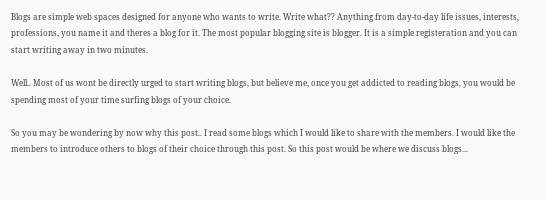Blogs are simple web spaces designed for anyone who wants to write. Write what?? Anything from day-to-day life issues, interests, professions, you name it and theres a blog for it. The most popular blogging site is blogger. It is a simple registeration and you can start writing away in two minutes.

Well.. Most of us wont be directly urged to start writing blogs, but believe me, once you get addicted to reading blogs, you would be spending most of your time surfing blogs of your choice.

So you may be wondering by now why this post.. I read some blogs which I would like to share with the members. I would like the members to introduce others to blogs of their choice through this post. So this post would be where we discuss blogs...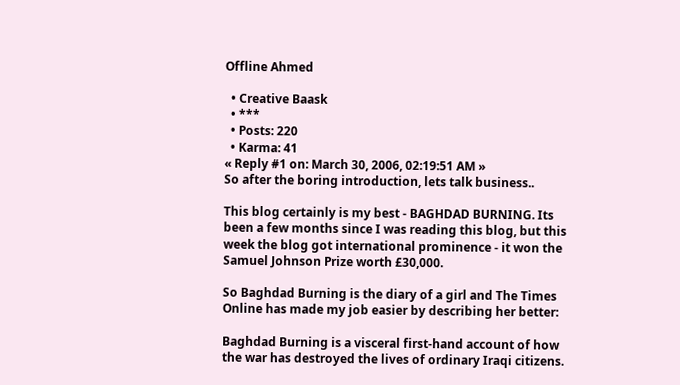Offline Ahmed

  • Creative Baask
  • ***
  • Posts: 220
  • Karma: 41
« Reply #1 on: March 30, 2006, 02:19:51 AM »
So after the boring introduction, lets talk business..

This blog certainly is my best - BAGHDAD BURNING. Its been a few months since I was reading this blog, but this week the blog got international prominence - it won the Samuel Johnson Prize worth £30,000.

So Baghdad Burning is the diary of a girl and The Times Online has made my job easier by describing her better:

Baghdad Burning is a visceral first-hand account of how the war has destroyed the lives of ordinary Iraqi citizens.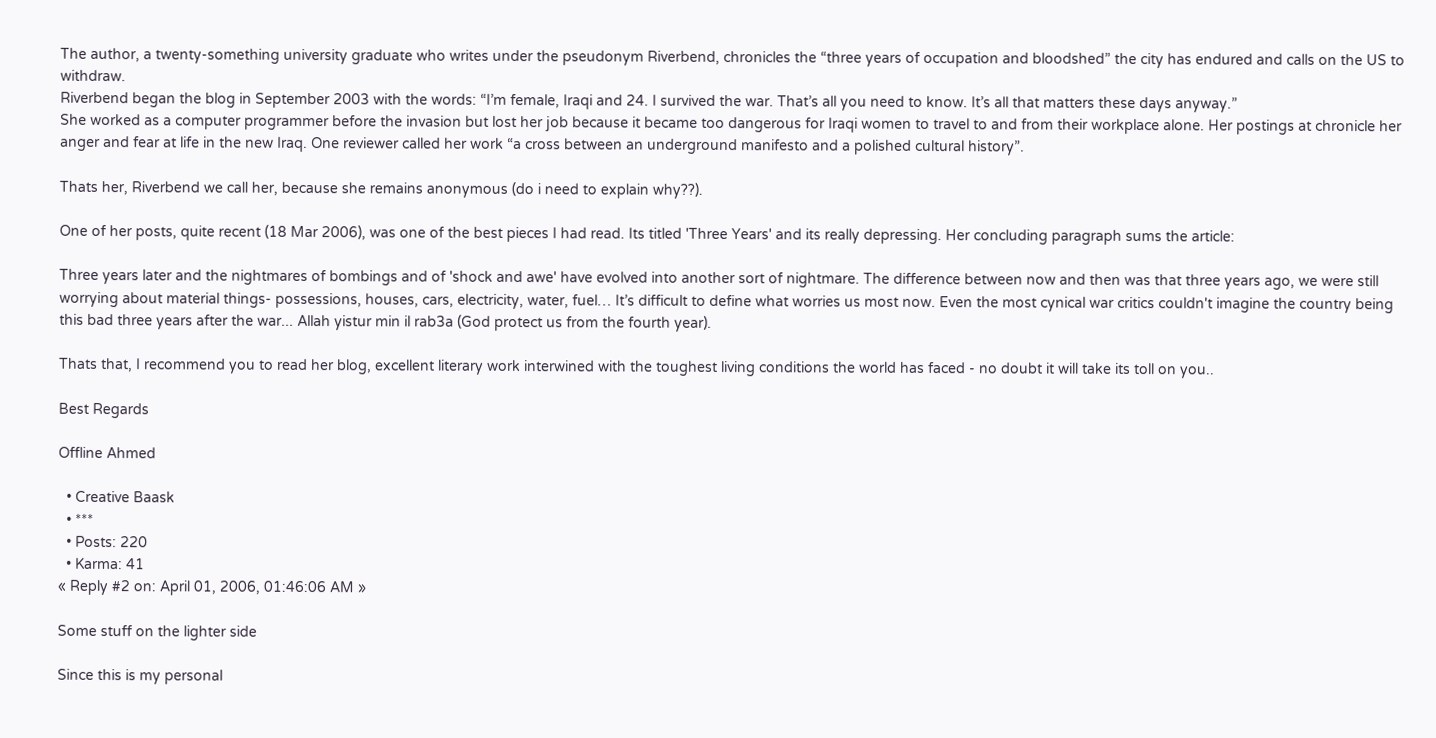The author, a twenty-something university graduate who writes under the pseudonym Riverbend, chronicles the “three years of occupation and bloodshed” the city has endured and calls on the US to withdraw.
Riverbend began the blog in September 2003 with the words: “I’m female, Iraqi and 24. I survived the war. That’s all you need to know. It’s all that matters these days anyway.”
She worked as a computer programmer before the invasion but lost her job because it became too dangerous for Iraqi women to travel to and from their workplace alone. Her postings at chronicle her anger and fear at life in the new Iraq. One reviewer called her work “a cross between an underground manifesto and a polished cultural history”.

Thats her, Riverbend we call her, because she remains anonymous (do i need to explain why??).

One of her posts, quite recent (18 Mar 2006), was one of the best pieces I had read. Its titled 'Three Years' and its really depressing. Her concluding paragraph sums the article:

Three years later and the nightmares of bombings and of 'shock and awe' have evolved into another sort of nightmare. The difference between now and then was that three years ago, we were still worrying about material things- possessions, houses, cars, electricity, water, fuel… It’s difficult to define what worries us most now. Even the most cynical war critics couldn't imagine the country being this bad three years after the war... Allah yistur min il rab3a (God protect us from the fourth year).

Thats that, I recommend you to read her blog, excellent literary work interwined with the toughest living conditions the world has faced - no doubt it will take its toll on you..

Best Regards

Offline Ahmed

  • Creative Baask
  • ***
  • Posts: 220
  • Karma: 41
« Reply #2 on: April 01, 2006, 01:46:06 AM »

Some stuff on the lighter side

Since this is my personal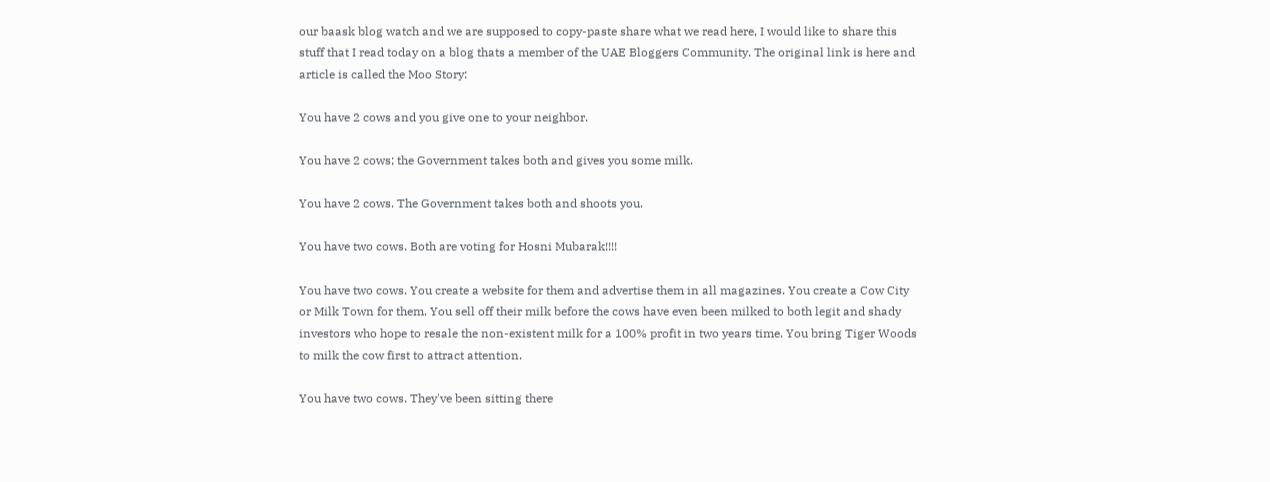our baask blog watch and we are supposed to copy-paste share what we read here, I would like to share this stuff that I read today on a blog thats a member of the UAE Bloggers Community. The original link is here and article is called the Moo Story:

You have 2 cows and you give one to your neighbor.

You have 2 cows; the Government takes both and gives you some milk.

You have 2 cows. The Government takes both and shoots you.

You have two cows. Both are voting for Hosni Mubarak!!!!

You have two cows. You create a website for them and advertise them in all magazines. You create a Cow City or Milk Town for them. You sell off their milk before the cows have even been milked to both legit and shady investors who hope to resale the non-existent milk for a 100% profit in two years time. You bring Tiger Woods to milk the cow first to attract attention.

You have two cows. They've been sitting there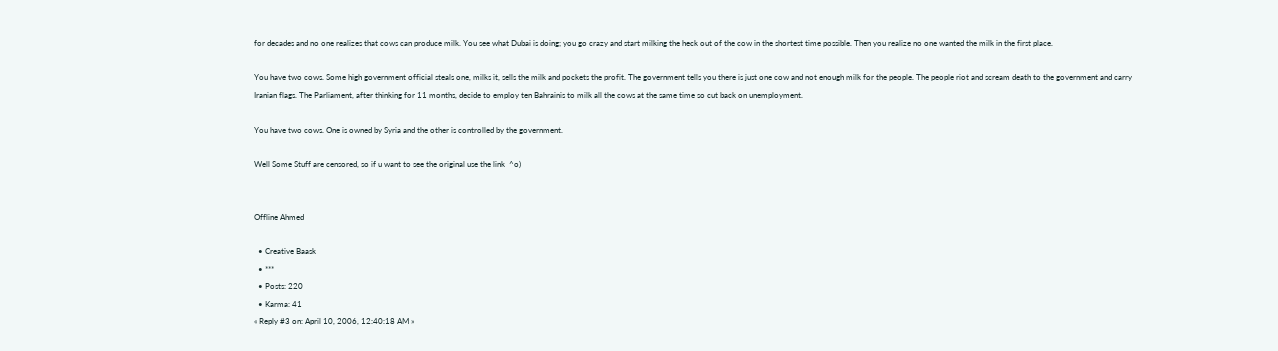for decades and no one realizes that cows can produce milk. You see what Dubai is doing; you go crazy and start milking the heck out of the cow in the shortest time possible. Then you realize no one wanted the milk in the first place.

You have two cows. Some high government official steals one, milks it, sells the milk and pockets the profit. The government tells you there is just one cow and not enough milk for the people. The people riot and scream death to the government and carry Iranian flags. The Parliament, after thinking for 11 months, decide to employ ten Bahrainis to milk all the cows at the same time so cut back on unemployment.

You have two cows. One is owned by Syria and the other is controlled by the government.

Well Some Stuff are censored, so if u want to see the original use the link  ^o)


Offline Ahmed

  • Creative Baask
  • ***
  • Posts: 220
  • Karma: 41
« Reply #3 on: April 10, 2006, 12:40:18 AM »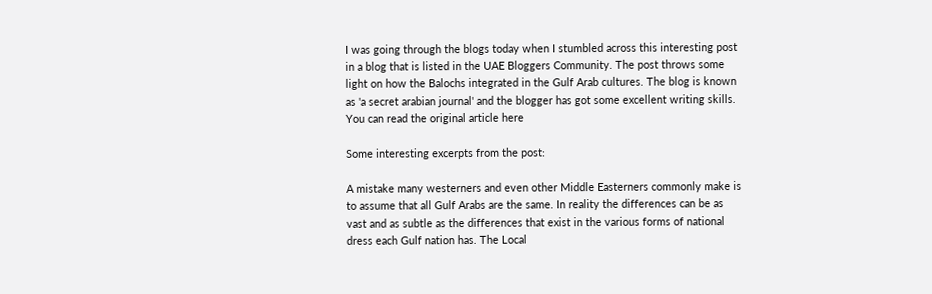I was going through the blogs today when I stumbled across this interesting post in a blog that is listed in the UAE Bloggers Community. The post throws some light on how the Balochs integrated in the Gulf Arab cultures. The blog is known as 'a secret arabian journal' and the blogger has got some excellent writing skills. You can read the original article here

Some interesting excerpts from the post:

A mistake many westerners and even other Middle Easterners commonly make is to assume that all Gulf Arabs are the same. In reality the differences can be as vast and as subtle as the differences that exist in the various forms of national dress each Gulf nation has. The Local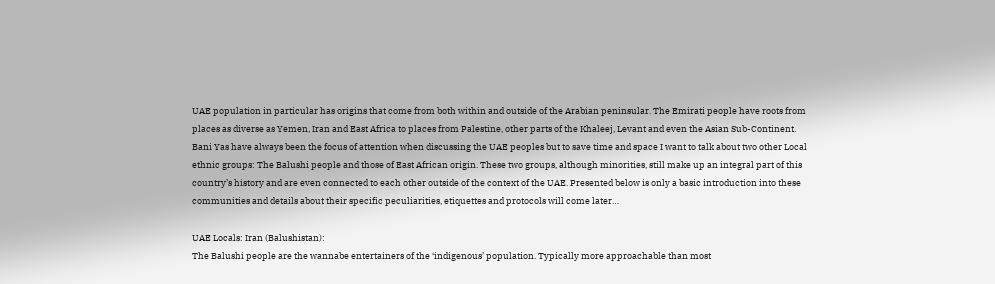UAE population in particular has origins that come from both within and outside of the Arabian peninsular. The Emirati people have roots from places as diverse as Yemen, Iran and East Africa to places from Palestine, other parts of the Khaleej, Levant and even the Asian Sub-Continent.
Bani Yas have always been the focus of attention when discussing the UAE peoples but to save time and space I want to talk about two other Local ethnic groups: The Balushi people and those of East African origin. These two groups, although minorities, still make up an integral part of this country’s history and are even connected to each other outside of the context of the UAE. Presented below is only a basic introduction into these communities and details about their specific peculiarities, etiquettes and protocols will come later…

UAE Locals: Iran (Balushistan):
The Balushi people are the wannabe entertainers of the ‘indigenous’ population. Typically more approachable than most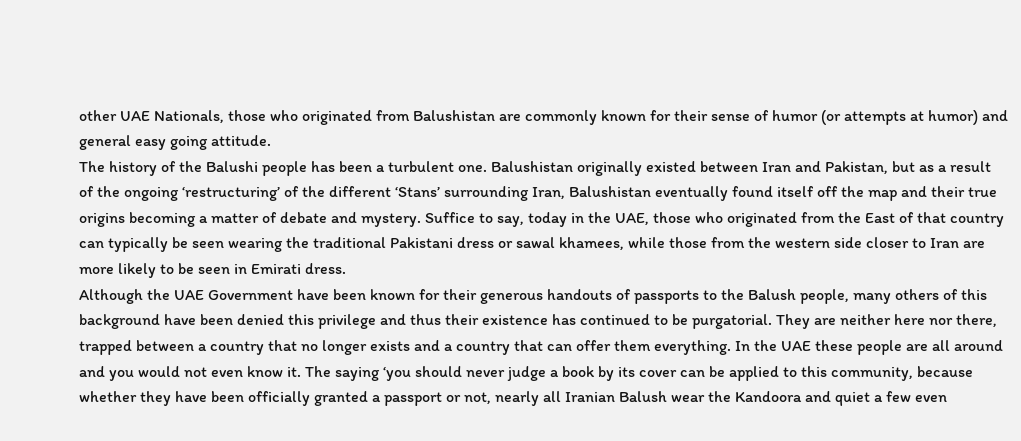other UAE Nationals, those who originated from Balushistan are commonly known for their sense of humor (or attempts at humor) and general easy going attitude.
The history of the Balushi people has been a turbulent one. Balushistan originally existed between Iran and Pakistan, but as a result of the ongoing ‘restructuring’ of the different ‘Stans’ surrounding Iran, Balushistan eventually found itself off the map and their true origins becoming a matter of debate and mystery. Suffice to say, today in the UAE, those who originated from the East of that country can typically be seen wearing the traditional Pakistani dress or sawal khamees, while those from the western side closer to Iran are more likely to be seen in Emirati dress.
Although the UAE Government have been known for their generous handouts of passports to the Balush people, many others of this background have been denied this privilege and thus their existence has continued to be purgatorial. They are neither here nor there, trapped between a country that no longer exists and a country that can offer them everything. In the UAE these people are all around and you would not even know it. The saying ‘you should never judge a book by its cover can be applied to this community, because whether they have been officially granted a passport or not, nearly all Iranian Balush wear the Kandoora and quiet a few even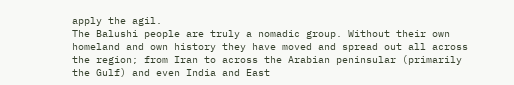apply the agil.
The Balushi people are truly a nomadic group. Without their own homeland and own history they have moved and spread out all across the region; from Iran to across the Arabian peninsular (primarily the Gulf) and even India and East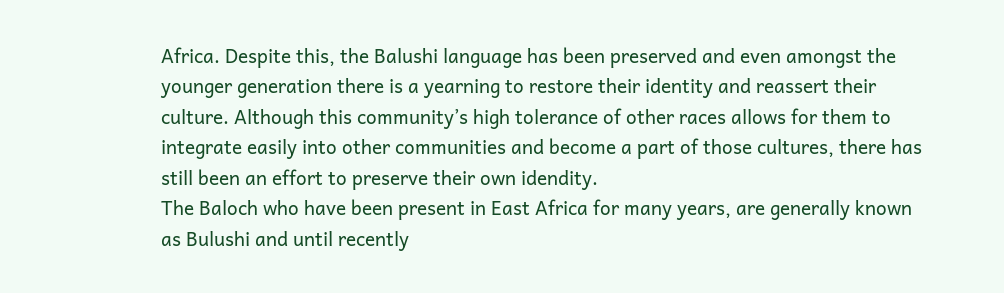Africa. Despite this, the Balushi language has been preserved and even amongst the younger generation there is a yearning to restore their identity and reassert their culture. Although this community’s high tolerance of other races allows for them to integrate easily into other communities and become a part of those cultures, there has still been an effort to preserve their own idendity.
The Baloch who have been present in East Africa for many years, are generally known as Bulushi and until recently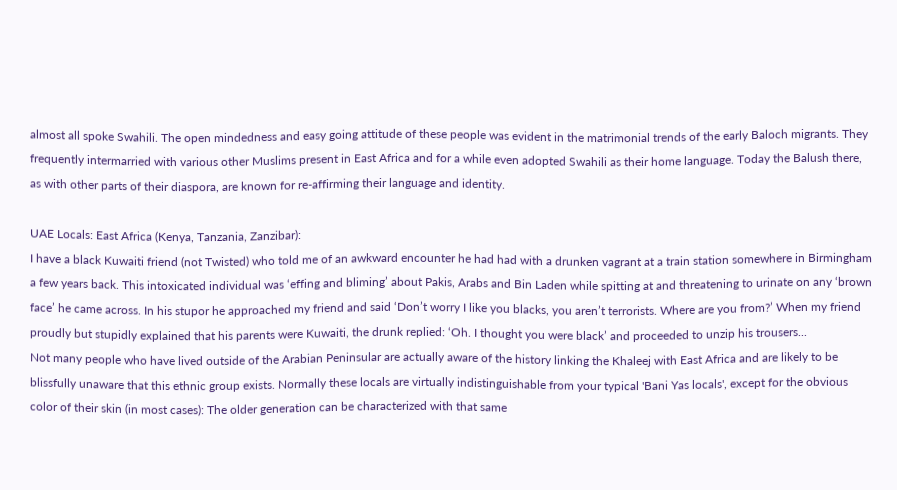almost all spoke Swahili. The open mindedness and easy going attitude of these people was evident in the matrimonial trends of the early Baloch migrants. They frequently intermarried with various other Muslims present in East Africa and for a while even adopted Swahili as their home language. Today the Balush there, as with other parts of their diaspora, are known for re-affirming their language and identity.

UAE Locals: East Africa (Kenya, Tanzania, Zanzibar):
I have a black Kuwaiti friend (not Twisted) who told me of an awkward encounter he had had with a drunken vagrant at a train station somewhere in Birmingham a few years back. This intoxicated individual was ‘effing and bliming’ about Pakis, Arabs and Bin Laden while spitting at and threatening to urinate on any ‘brown face’ he came across. In his stupor he approached my friend and said ‘Don’t worry I like you blacks, you aren’t terrorists. Where are you from?’ When my friend proudly but stupidly explained that his parents were Kuwaiti, the drunk replied: ‘Oh. I thought you were black’ and proceeded to unzip his trousers...
Not many people who have lived outside of the Arabian Peninsular are actually aware of the history linking the Khaleej with East Africa and are likely to be blissfully unaware that this ethnic group exists. Normally these locals are virtually indistinguishable from your typical 'Bani Yas locals', except for the obvious color of their skin (in most cases): The older generation can be characterized with that same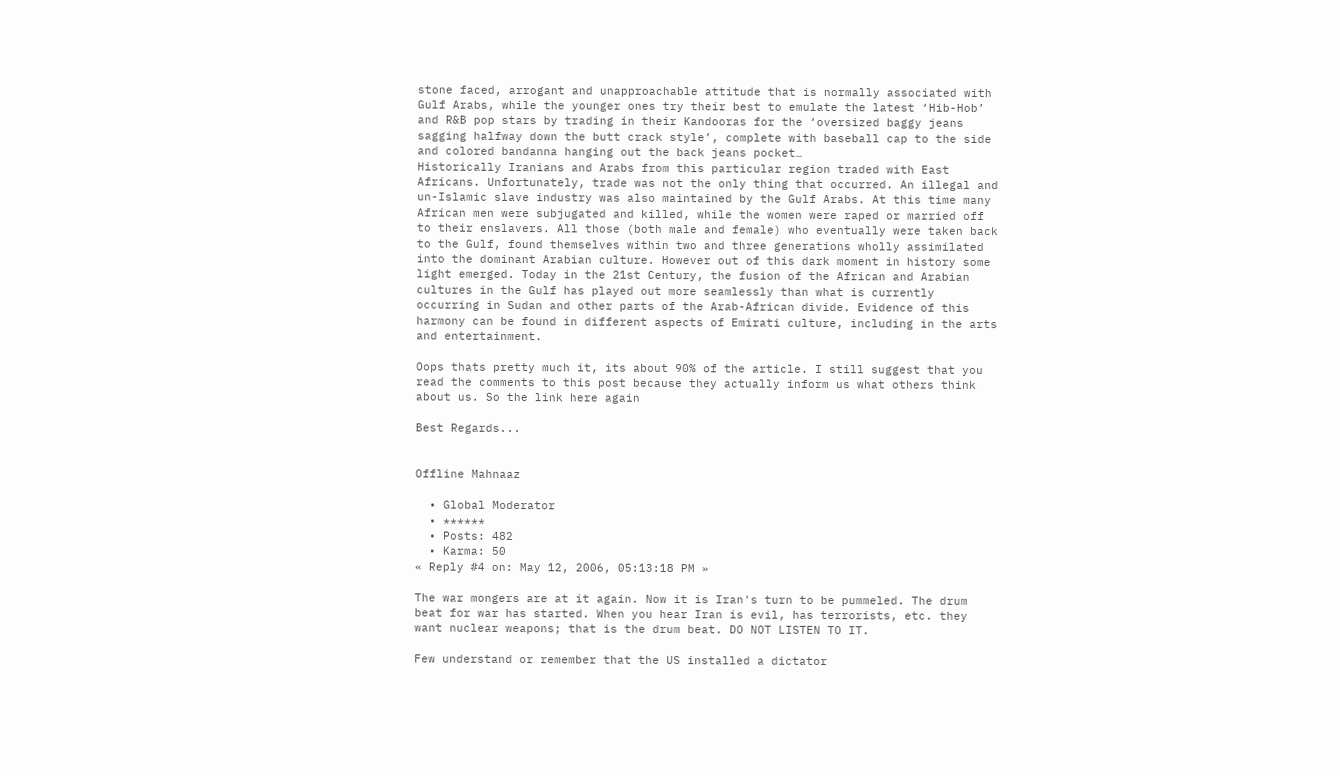stone faced, arrogant and unapproachable attitude that is normally associated with Gulf Arabs, while the younger ones try their best to emulate the latest ‘Hib-Hob’ and R&B pop stars by trading in their Kandooras for the ‘oversized baggy jeans sagging halfway down the butt crack style’, complete with baseball cap to the side and colored bandanna hanging out the back jeans pocket…
Historically Iranians and Arabs from this particular region traded with East Africans. Unfortunately, trade was not the only thing that occurred. An illegal and un-Islamic slave industry was also maintained by the Gulf Arabs. At this time many African men were subjugated and killed, while the women were raped or married off to their enslavers. All those (both male and female) who eventually were taken back to the Gulf, found themselves within two and three generations wholly assimilated into the dominant Arabian culture. However out of this dark moment in history some light emerged. Today in the 21st Century, the fusion of the African and Arabian cultures in the Gulf has played out more seamlessly than what is currently occurring in Sudan and other parts of the Arab-African divide. Evidence of this harmony can be found in different aspects of Emirati culture, including in the arts and entertainment.

Oops thats pretty much it, its about 90% of the article. I still suggest that you read the comments to this post because they actually inform us what others think about us. So the link here again

Best Regards...


Offline Mahnaaz

  • Global Moderator
  • ******
  • Posts: 482
  • Karma: 50
« Reply #4 on: May 12, 2006, 05:13:18 PM »

The war mongers are at it again. Now it is Iran's turn to be pummeled. The drum beat for war has started. When you hear Iran is evil, has terrorists, etc. they want nuclear weapons; that is the drum beat. DO NOT LISTEN TO IT.

Few understand or remember that the US installed a dictator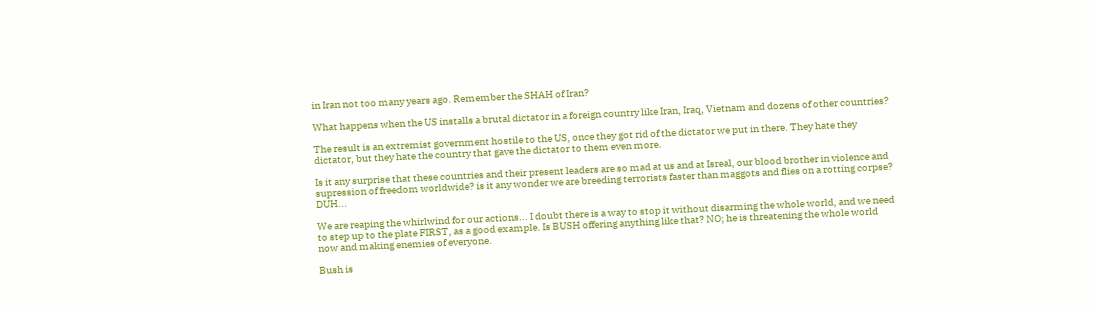in Iran not too many years ago. Remember the SHAH of Iran?

What happens when the US installs a brutal dictator in a foreign country like Iran, Iraq, Vietnam and dozens of other countries?

The result is an extremist government hostile to the US, once they got rid of the dictator we put in there. They hate they dictator, but they hate the country that gave the dictator to them even more.

Is it any surprise that these countries and their present leaders are so mad at us and at Isreal, our blood brother in violence and supression of freedom worldwide? is it any wonder we are breeding terrorists faster than maggots and flies on a rotting corpse? DUH...

We are reaping the whirlwind for our actions... I doubt there is a way to stop it without disarming the whole world, and we need to step up to the plate FIRST, as a good example. Is BUSH offering anything like that? NO; he is threatening the whole world now and making enemies of everyone.

Bush is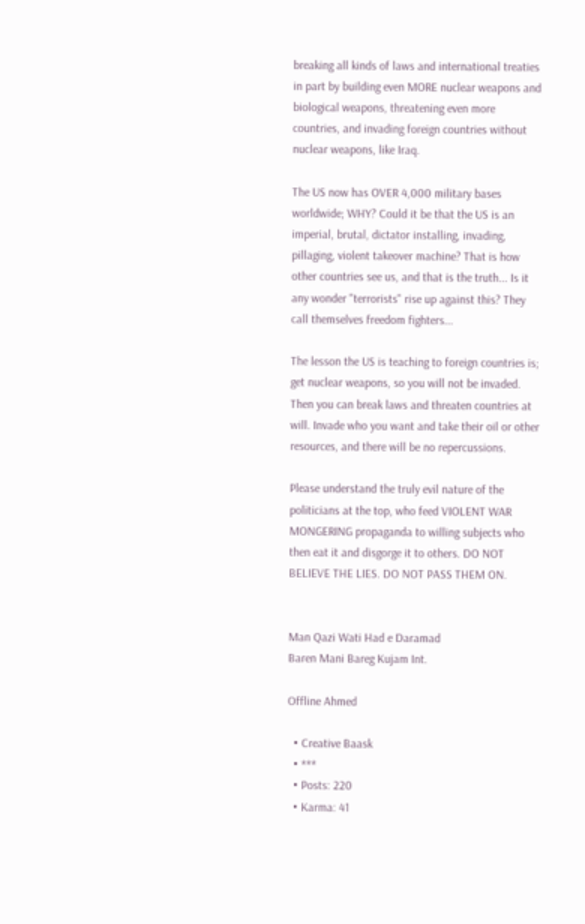breaking all kinds of laws and international treaties in part by building even MORE nuclear weapons and biological weapons, threatening even more countries, and invading foreign countries without nuclear weapons, like Iraq.

The US now has OVER 4,000 military bases worldwide; WHY? Could it be that the US is an imperial, brutal, dictator installing, invading, pillaging, violent takeover machine? That is how other countries see us, and that is the truth... Is it any wonder "terrorists" rise up against this? They call themselves freedom fighters...

The lesson the US is teaching to foreign countries is; get nuclear weapons, so you will not be invaded. Then you can break laws and threaten countries at will. Invade who you want and take their oil or other resources, and there will be no repercussions.

Please understand the truly evil nature of the politicians at the top, who feed VIOLENT WAR MONGERING propaganda to willing subjects who then eat it and disgorge it to others. DO NOT BELIEVE THE LIES. DO NOT PASS THEM ON.


Man Qazi Wati Had e Daramad
Baren Mani Bareg Kujam Int.

Offline Ahmed

  • Creative Baask
  • ***
  • Posts: 220
  • Karma: 41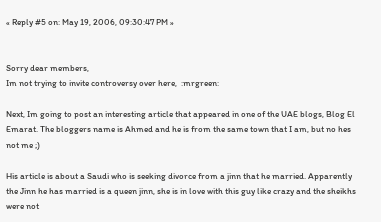« Reply #5 on: May 19, 2006, 09:30:47 PM »


Sorry dear members,
Im not trying to invite controversy over here,  :mrgreen:

Next, Im going to post an interesting article that appeared in one of the UAE blogs, Blog El Emarat. The bloggers name is Ahmed and he is from the same town that I am, but no hes not me ;)

His article is about a Saudi who is seeking divorce from a jinn that he married. Apparently the Jinn he has married is a queen jinn, she is in love with this guy like crazy and the sheikhs were not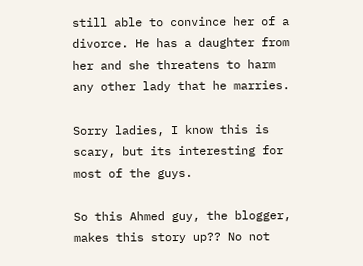still able to convince her of a divorce. He has a daughter from her and she threatens to harm any other lady that he marries.

Sorry ladies, I know this is scary, but its interesting for most of the guys.

So this Ahmed guy, the blogger, makes this story up?? No not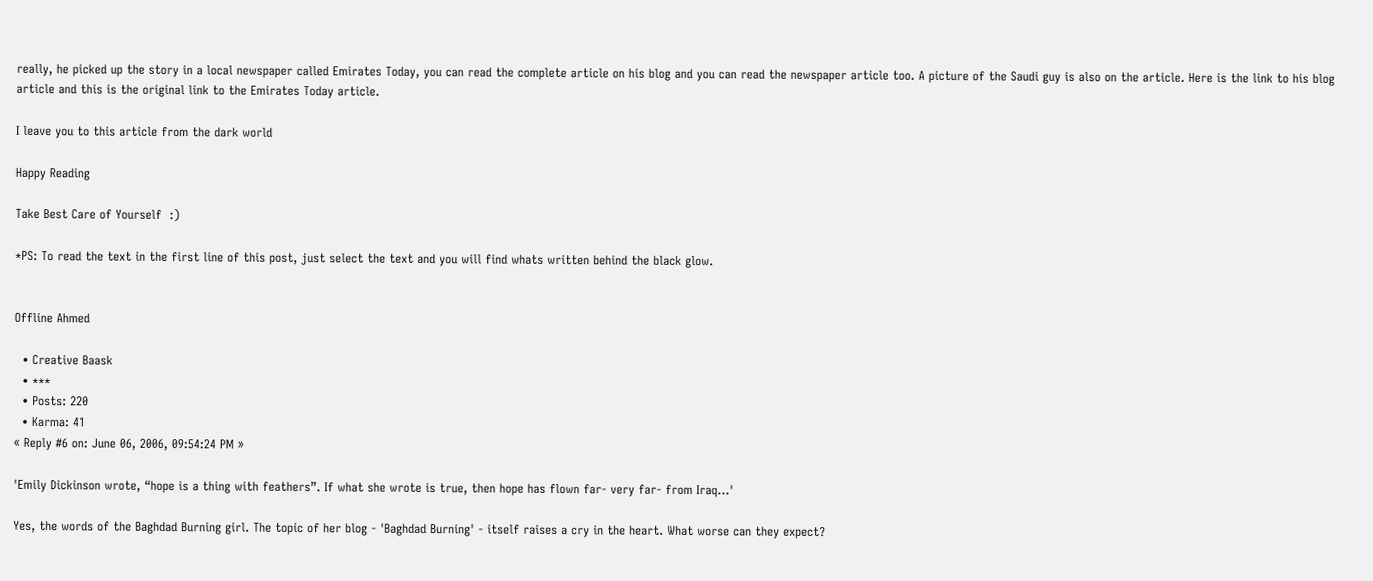really, he picked up the story in a local newspaper called Emirates Today, you can read the complete article on his blog and you can read the newspaper article too. A picture of the Saudi guy is also on the article. Here is the link to his blog article and this is the original link to the Emirates Today article.

I leave you to this article from the dark world

Happy Reading

Take Best Care of Yourself  :)

*PS: To read the text in the first line of this post, just select the text and you will find whats written behind the black glow.


Offline Ahmed

  • Creative Baask
  • ***
  • Posts: 220
  • Karma: 41
« Reply #6 on: June 06, 2006, 09:54:24 PM »

'Emily Dickinson wrote, “hope is a thing with feathers”. If what she wrote is true, then hope has flown far- very far- from Iraq…'

Yes, the words of the Baghdad Burning girl. The topic of her blog - 'Baghdad Burning' - itself raises a cry in the heart. What worse can they expect?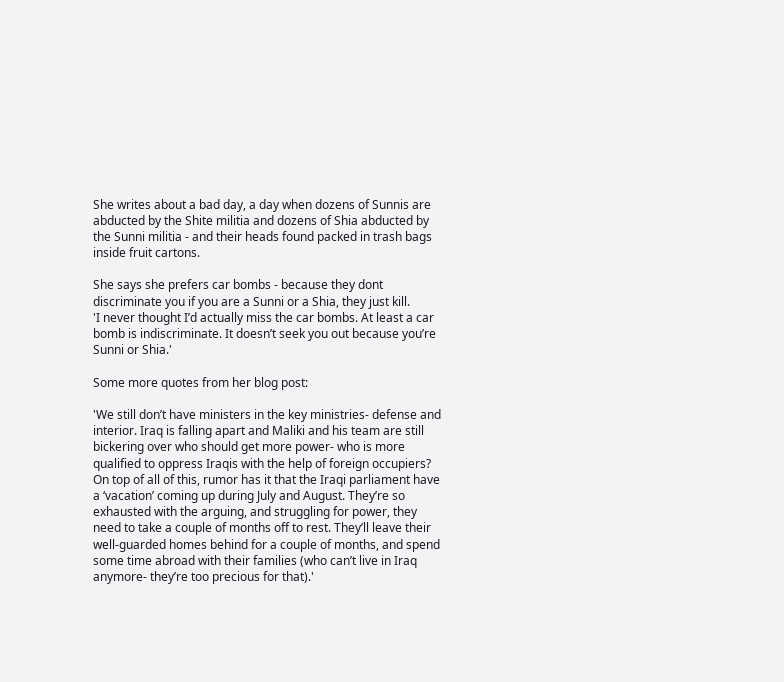She writes about a bad day, a day when dozens of Sunnis are abducted by the Shite militia and dozens of Shia abducted by the Sunni militia - and their heads found packed in trash bags inside fruit cartons.

She says she prefers car bombs - because they dont discriminate you if you are a Sunni or a Shia, they just kill.
'I never thought I’d actually miss the car bombs. At least a car bomb is indiscriminate. It doesn’t seek you out because you’re Sunni or Shia.'

Some more quotes from her blog post:

'We still don’t have ministers in the key ministries- defense and interior. Iraq is falling apart and Maliki and his team are still bickering over who should get more power- who is more qualified to oppress Iraqis with the help of foreign occupiers? On top of all of this, rumor has it that the Iraqi parliament have a ‘vacation’ coming up during July and August. They’re so exhausted with the arguing, and struggling for power, they need to take a couple of months off to rest. They’ll leave their well-guarded homes behind for a couple of months, and spend some time abroad with their families (who can’t live in Iraq anymore- they’re too precious for that).'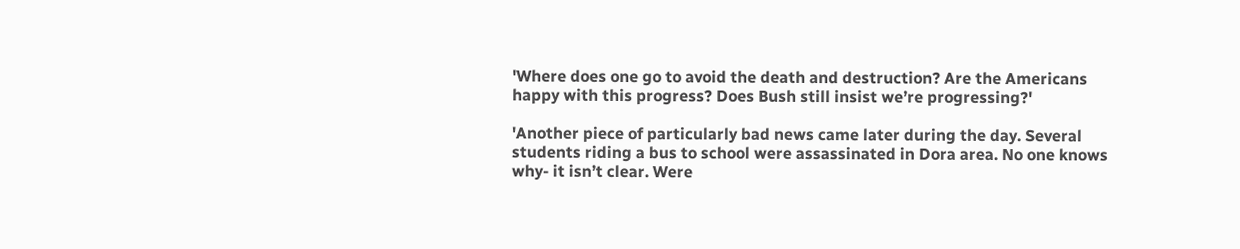'Where does one go to avoid the death and destruction? Are the Americans happy with this progress? Does Bush still insist we’re progressing?'

'Another piece of particularly bad news came later during the day. Several students riding a bus to school were assassinated in Dora area. No one knows why- it isn’t clear. Were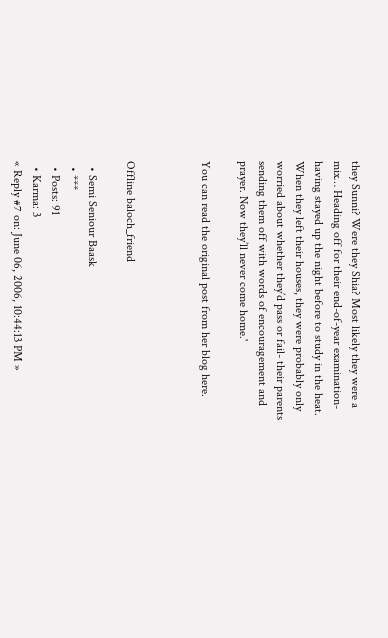they Sunni? Were they Shia? Most likely they were a mix… Heading off for their end-of-year examination- having stayed up the night before to study in the heat. When they left their houses, they were probably only worried about whether they’d pass or fail- their parents sending them off with words of encouragement and prayer. Now they’ll never come home.'

You can read the original post from her blog here.



Offline baloch_friend

  • Semi Seniour Baask
  • ***
  • Posts: 91
  • Karma: 3
« Reply #7 on: June 06, 2006, 10:44:13 PM »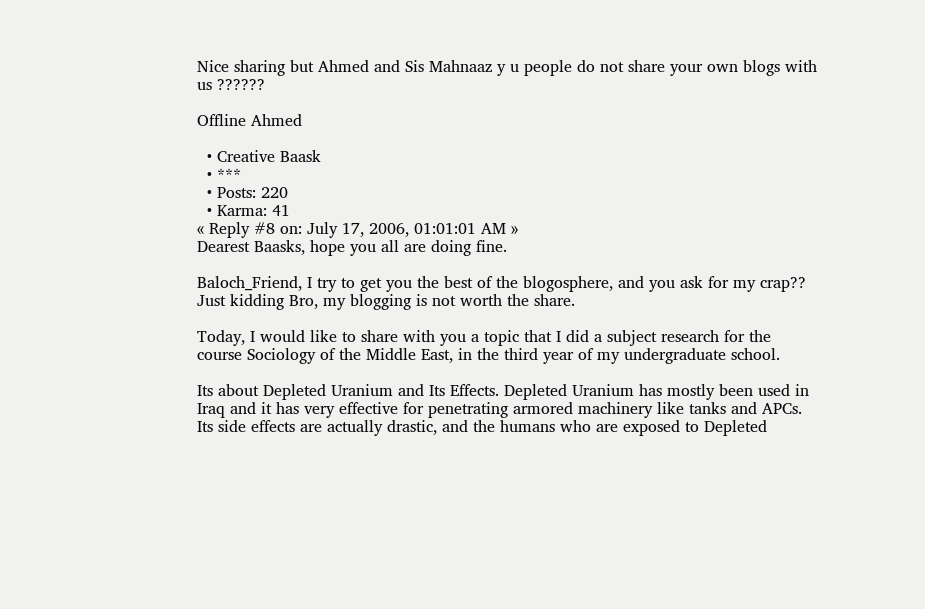Nice sharing but Ahmed and Sis Mahnaaz y u people do not share your own blogs with us ??????

Offline Ahmed

  • Creative Baask
  • ***
  • Posts: 220
  • Karma: 41
« Reply #8 on: July 17, 2006, 01:01:01 AM »
Dearest Baasks, hope you all are doing fine.

Baloch_Friend, I try to get you the best of the blogosphere, and you ask for my crap?? Just kidding Bro, my blogging is not worth the share.

Today, I would like to share with you a topic that I did a subject research for the course Sociology of the Middle East, in the third year of my undergraduate school.

Its about Depleted Uranium and Its Effects. Depleted Uranium has mostly been used in Iraq and it has very effective for penetrating armored machinery like tanks and APCs. Its side effects are actually drastic, and the humans who are exposed to Depleted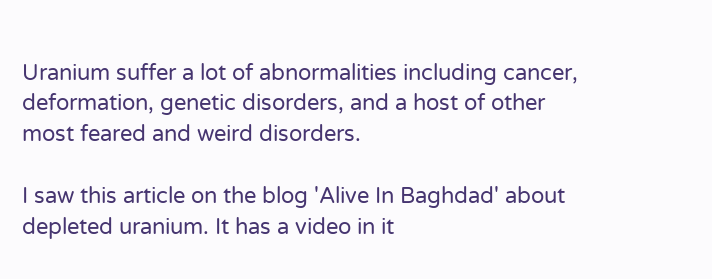Uranium suffer a lot of abnormalities including cancer, deformation, genetic disorders, and a host of other most feared and weird disorders.

I saw this article on the blog 'Alive In Baghdad' about depleted uranium. It has a video in it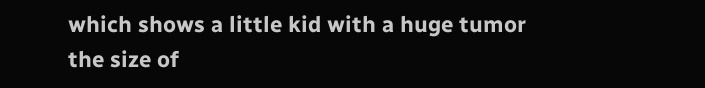which shows a little kid with a huge tumor the size of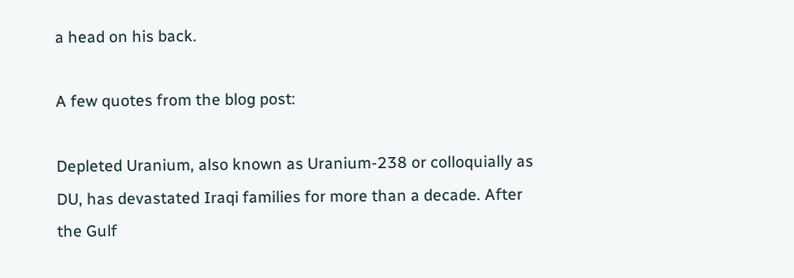a head on his back.

A few quotes from the blog post:

Depleted Uranium, also known as Uranium-238 or colloquially as DU, has devastated Iraqi families for more than a decade. After the Gulf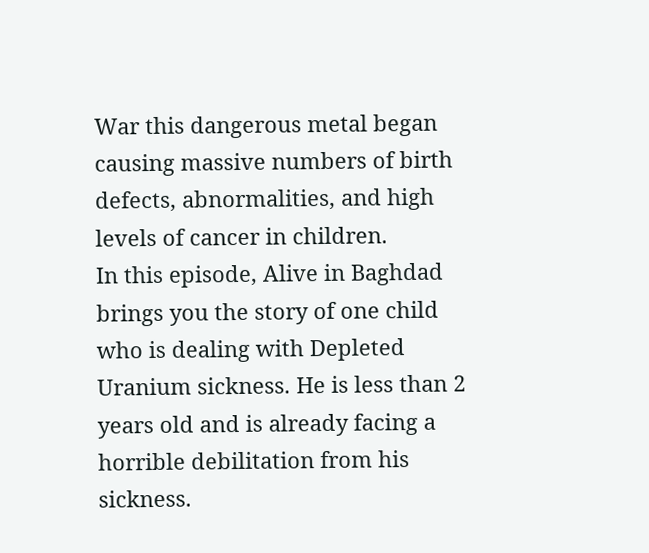War this dangerous metal began causing massive numbers of birth defects, abnormalities, and high levels of cancer in children.
In this episode, Alive in Baghdad brings you the story of one child who is dealing with Depleted Uranium sickness. He is less than 2 years old and is already facing a horrible debilitation from his sickness.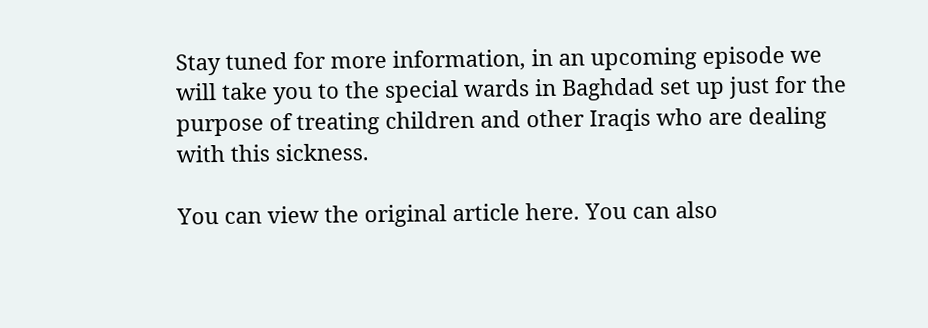Stay tuned for more information, in an upcoming episode we will take you to the special wards in Baghdad set up just for the purpose of treating children and other Iraqis who are dealing with this sickness.

You can view the original article here. You can also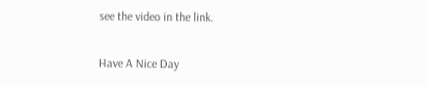see the video in the link.

Have A Nice Day